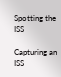Spotting the ISS

Capturing an ISS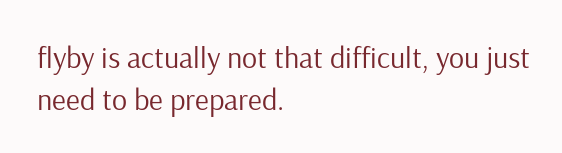flyby is actually not that difficult, you just need to be prepared.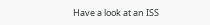Have a look at an ISS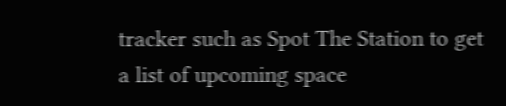tracker such as Spot The Station to get a list of upcoming space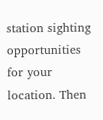station sighting opportunities for your location. Then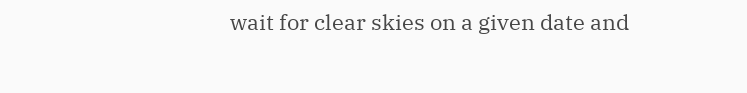wait for clear skies on a given date and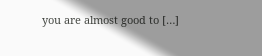you are almost good to […]